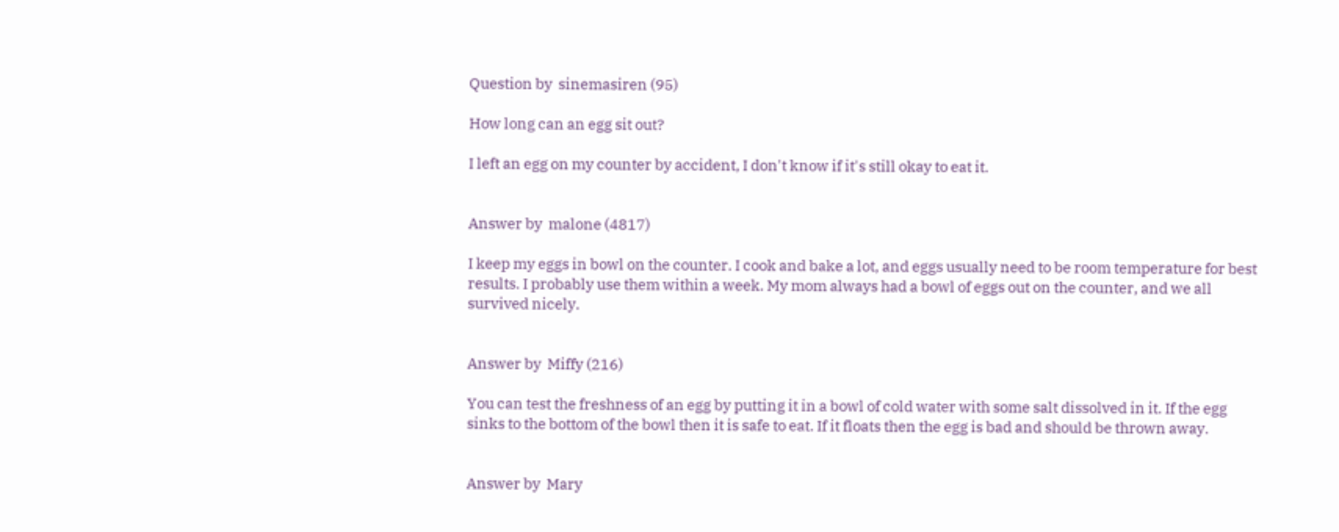Question by  sinemasiren (95)

How long can an egg sit out?

I left an egg on my counter by accident, I don't know if it's still okay to eat it.


Answer by  malone (4817)

I keep my eggs in bowl on the counter. I cook and bake a lot, and eggs usually need to be room temperature for best results. I probably use them within a week. My mom always had a bowl of eggs out on the counter, and we all survived nicely.


Answer by  Miffy (216)

You can test the freshness of an egg by putting it in a bowl of cold water with some salt dissolved in it. If the egg sinks to the bottom of the bowl then it is safe to eat. If it floats then the egg is bad and should be thrown away.


Answer by  Mary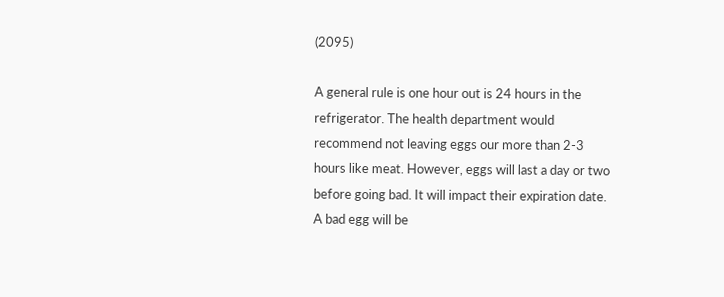(2095)

A general rule is one hour out is 24 hours in the refrigerator. The health department would recommend not leaving eggs our more than 2-3 hours like meat. However, eggs will last a day or two before going bad. It will impact their expiration date. A bad egg will be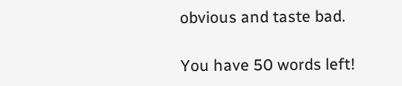obvious and taste bad.

You have 50 words left!